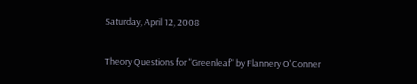Saturday, April 12, 2008

Theory Questions for "Greenleaf" by Flannery O'Conner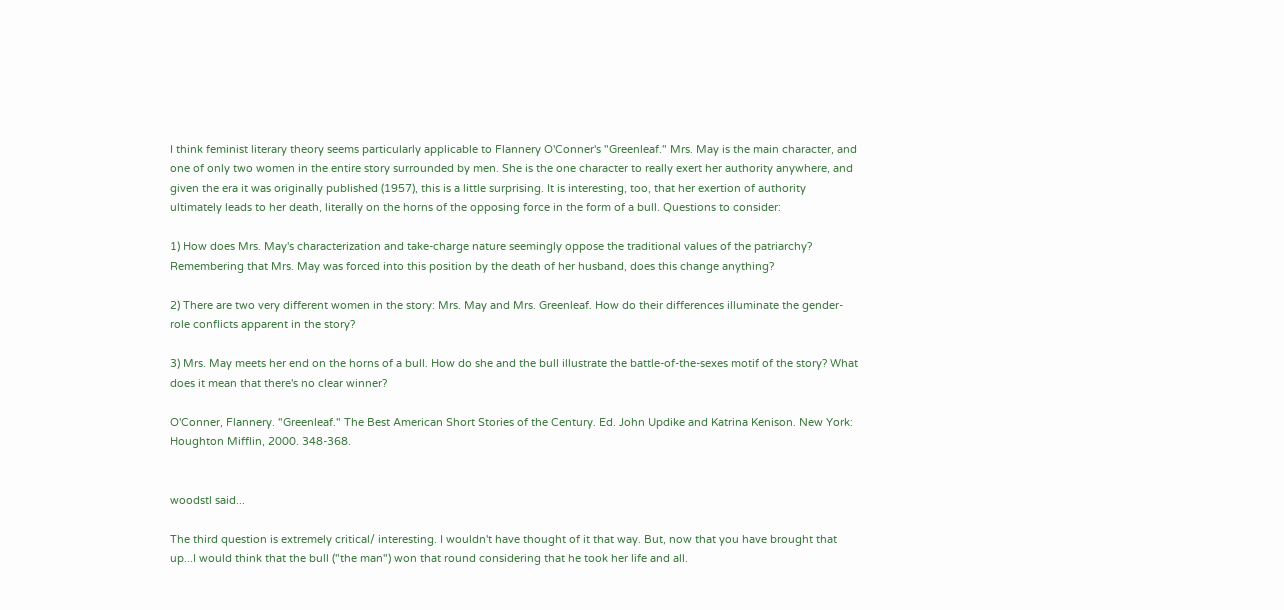I think feminist literary theory seems particularly applicable to Flannery O'Conner's "Greenleaf." Mrs. May is the main character, and one of only two women in the entire story surrounded by men. She is the one character to really exert her authority anywhere, and given the era it was originally published (1957), this is a little surprising. It is interesting, too, that her exertion of authority ultimately leads to her death, literally on the horns of the opposing force in the form of a bull. Questions to consider:

1) How does Mrs. May's characterization and take-charge nature seemingly oppose the traditional values of the patriarchy? Remembering that Mrs. May was forced into this position by the death of her husband, does this change anything?

2) There are two very different women in the story: Mrs. May and Mrs. Greenleaf. How do their differences illuminate the gender-role conflicts apparent in the story?

3) Mrs. May meets her end on the horns of a bull. How do she and the bull illustrate the battle-of-the-sexes motif of the story? What does it mean that there's no clear winner?

O'Conner, Flannery. "Greenleaf." The Best American Short Stories of the Century. Ed. John Updike and Katrina Kenison. New York: Houghton Mifflin, 2000. 348-368.


woodstl said...

The third question is extremely critical/ interesting. I wouldn't have thought of it that way. But, now that you have brought that up...I would think that the bull ("the man") won that round considering that he took her life and all.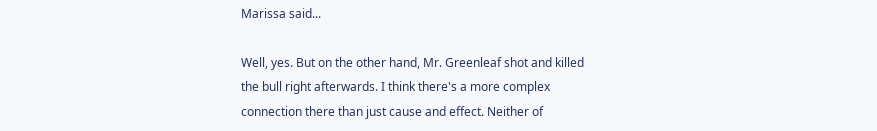Marissa said...

Well, yes. But on the other hand, Mr. Greenleaf shot and killed the bull right afterwards. I think there's a more complex connection there than just cause and effect. Neither of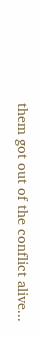them got out of the conflict alive...